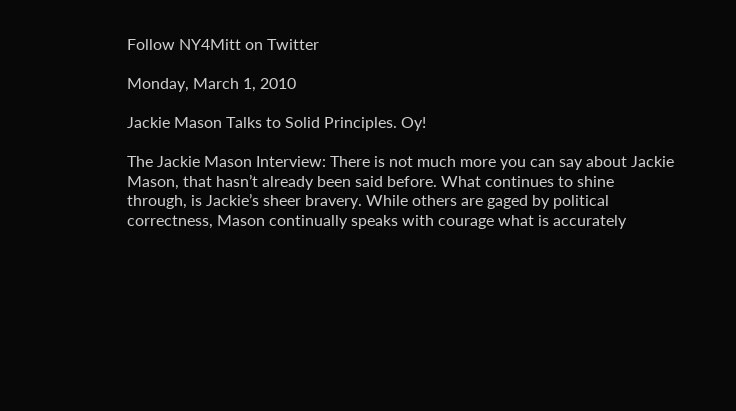Follow NY4Mitt on Twitter

Monday, March 1, 2010

Jackie Mason Talks to Solid Principles. Oy!

The Jackie Mason Interview: There is not much more you can say about Jackie Mason, that hasn’t already been said before. What continues to shine through, is Jackie’s sheer bravery. While others are gaged by political correctness, Mason continually speaks with courage what is accurately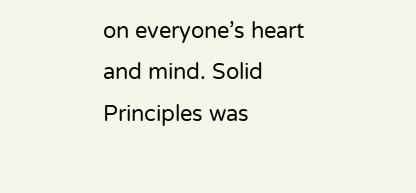on everyone’s heart and mind. Solid Principles was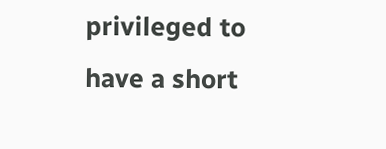privileged to have a short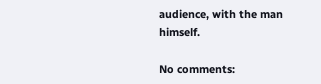audience, with the man himself.

No comments: